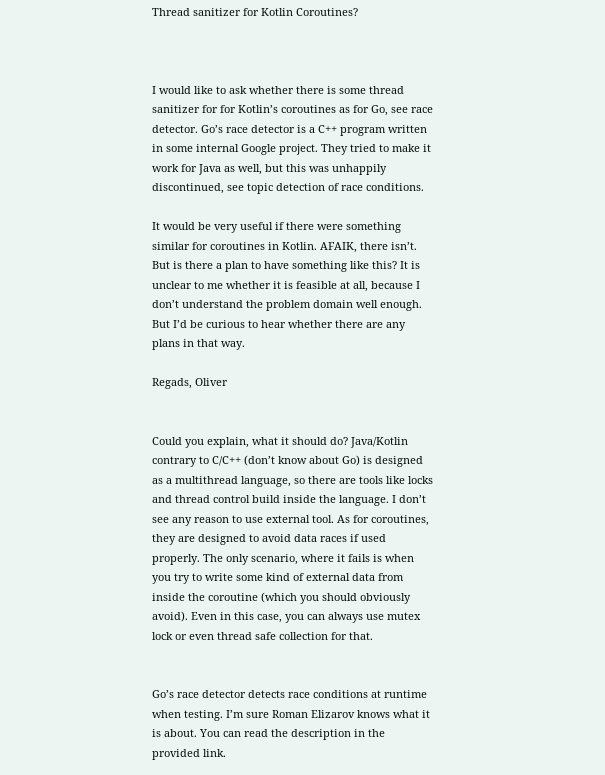Thread sanitizer for Kotlin Coroutines?



I would like to ask whether there is some thread sanitizer for for Kotlin’s coroutines as for Go, see race detector. Go’s race detector is a C++ program written in some internal Google project. They tried to make it work for Java as well, but this was unhappily discontinued, see topic detection of race conditions.

It would be very useful if there were something similar for coroutines in Kotlin. AFAIK, there isn’t. But is there a plan to have something like this? It is unclear to me whether it is feasible at all, because I don’t understand the problem domain well enough. But I’d be curious to hear whether there are any plans in that way.

Regads, Oliver


Could you explain, what it should do? Java/Kotlin contrary to C/C++ (don’t know about Go) is designed as a multithread language, so there are tools like locks and thread control build inside the language. I don’t see any reason to use external tool. As for coroutines, they are designed to avoid data races if used properly. The only scenario, where it fails is when you try to write some kind of external data from inside the coroutine (which you should obviously avoid). Even in this case, you can always use mutex lock or even thread safe collection for that.


Go’s race detector detects race conditions at runtime when testing. I’m sure Roman Elizarov knows what it is about. You can read the description in the provided link.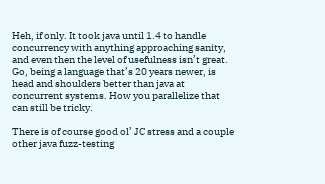Heh, if only. It took java until 1.4 to handle concurrency with anything approaching sanity, and even then the level of usefulness isn’t great. Go, being a language that’s 20 years newer, is head and shoulders better than java at concurrent systems. How you parallelize that can still be tricky.

There is of course good ol’ JC stress and a couple other java fuzz-testing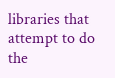libraries that attempt to do the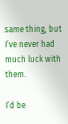same thing, but I’ve never had much luck with them.

I’d be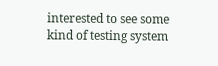interested to see some kind of testing system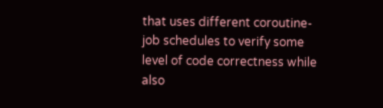that uses different coroutine-job schedules to verify some level of code correctness while also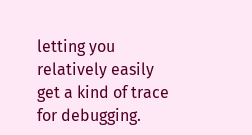letting you relatively easily get a kind of trace for debugging.